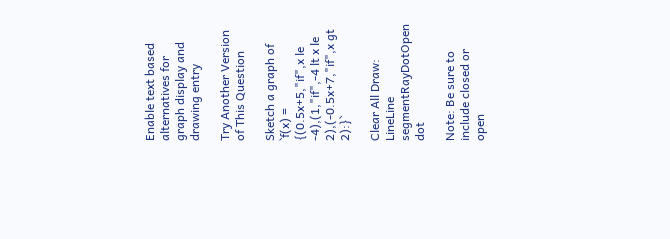Enable text based alternatives for graph display and drawing entry

Try Another Version of This Question

Sketch a graph of `f(x) = {(0.5x+5,"if",x le -4),(1,"if",-4 lt x le 2),(-0.5x+7,"if",x gt 2):}`

Clear All Draw: LineLine segmentRayDotOpen dot

Note: Be sure to include closed or open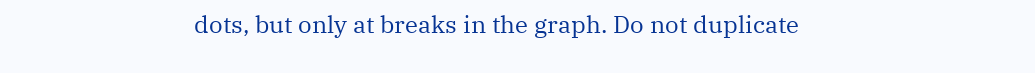dots, but only at breaks in the graph. Do not duplicate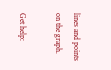lines and points on the graph.

Get help: